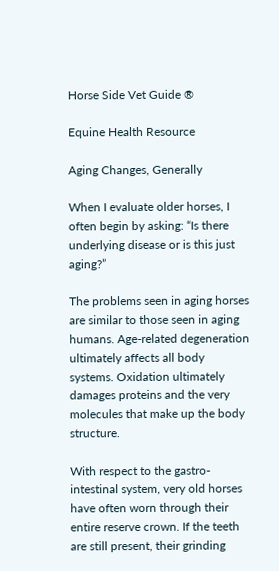Horse Side Vet Guide ®

Equine Health Resource

Aging Changes, Generally

When I evaluate older horses, I often begin by asking: “Is there underlying disease or is this just aging?”

The problems seen in aging horses are similar to those seen in aging humans. Age-related degeneration ultimately affects all body systems. Oxidation ultimately damages proteins and the very molecules that make up the body structure.

With respect to the gastro-intestinal system, very old horses have often worn through their entire reserve crown. If the teeth are still present, their grinding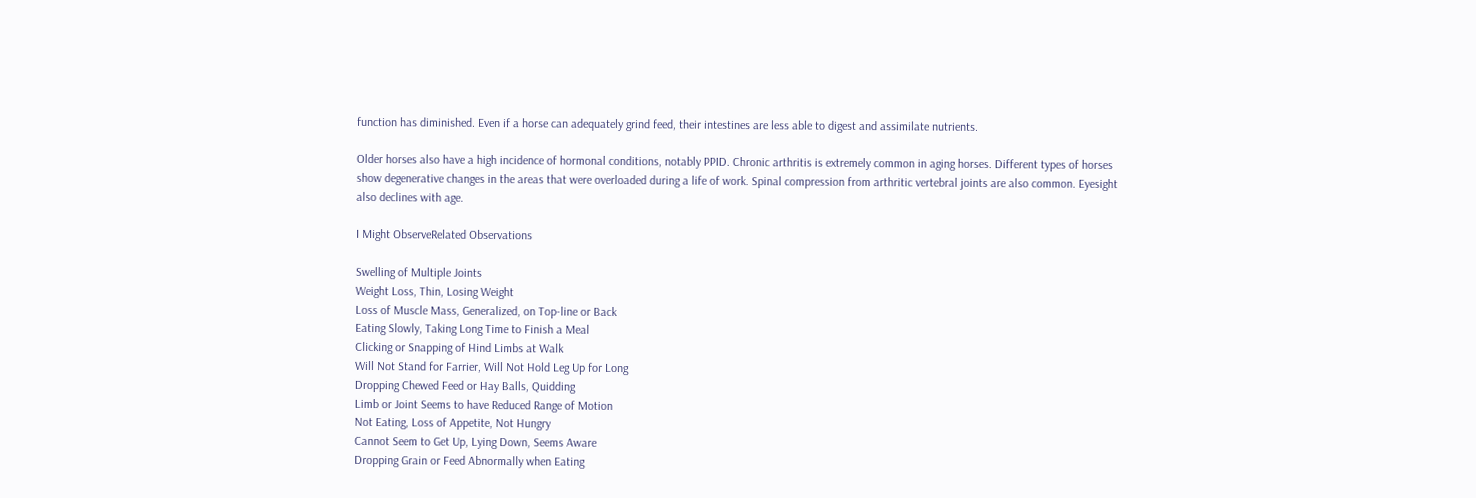function has diminished. Even if a horse can adequately grind feed, their intestines are less able to digest and assimilate nutrients.

Older horses also have a high incidence of hormonal conditions, notably PPID. Chronic arthritis is extremely common in aging horses. Different types of horses show degenerative changes in the areas that were overloaded during a life of work. Spinal compression from arthritic vertebral joints are also common. Eyesight also declines with age.

I Might ObserveRelated Observations

Swelling of Multiple Joints
Weight Loss, Thin, Losing Weight
Loss of Muscle Mass, Generalized, on Top-line or Back
Eating Slowly, Taking Long Time to Finish a Meal
Clicking or Snapping of Hind Limbs at Walk
Will Not Stand for Farrier, Will Not Hold Leg Up for Long
Dropping Chewed Feed or Hay Balls, Quidding
Limb or Joint Seems to have Reduced Range of Motion
Not Eating, Loss of Appetite, Not Hungry
Cannot Seem to Get Up, Lying Down, Seems Aware
Dropping Grain or Feed Abnormally when Eating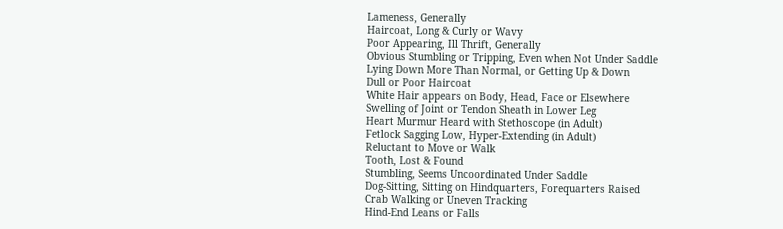Lameness, Generally
Haircoat, Long & Curly or Wavy
Poor Appearing, Ill Thrift, Generally
Obvious Stumbling or Tripping, Even when Not Under Saddle
Lying Down More Than Normal, or Getting Up & Down
Dull or Poor Haircoat
White Hair appears on Body, Head, Face or Elsewhere
Swelling of Joint or Tendon Sheath in Lower Leg
Heart Murmur Heard with Stethoscope (in Adult)
Fetlock Sagging Low, Hyper-Extending (in Adult)
Reluctant to Move or Walk
Tooth, Lost & Found
Stumbling, Seems Uncoordinated Under Saddle
Dog-Sitting, Sitting on Hindquarters, Forequarters Raised
Crab Walking or Uneven Tracking
Hind-End Leans or Falls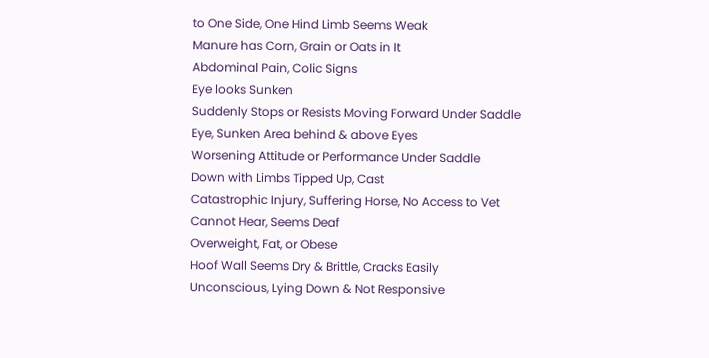to One Side, One Hind Limb Seems Weak
Manure has Corn, Grain or Oats in It
Abdominal Pain, Colic Signs
Eye looks Sunken
Suddenly Stops or Resists Moving Forward Under Saddle
Eye, Sunken Area behind & above Eyes
Worsening Attitude or Performance Under Saddle
Down with Limbs Tipped Up, Cast
Catastrophic Injury, Suffering Horse, No Access to Vet
Cannot Hear, Seems Deaf
Overweight, Fat, or Obese
Hoof Wall Seems Dry & Brittle, Cracks Easily
Unconscious, Lying Down & Not Responsive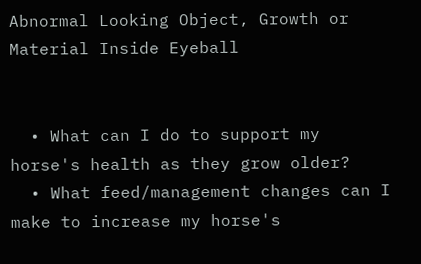Abnormal Looking Object, Growth or Material Inside Eyeball


  • What can I do to support my horse's health as they grow older?
  • What feed/management changes can I make to increase my horse's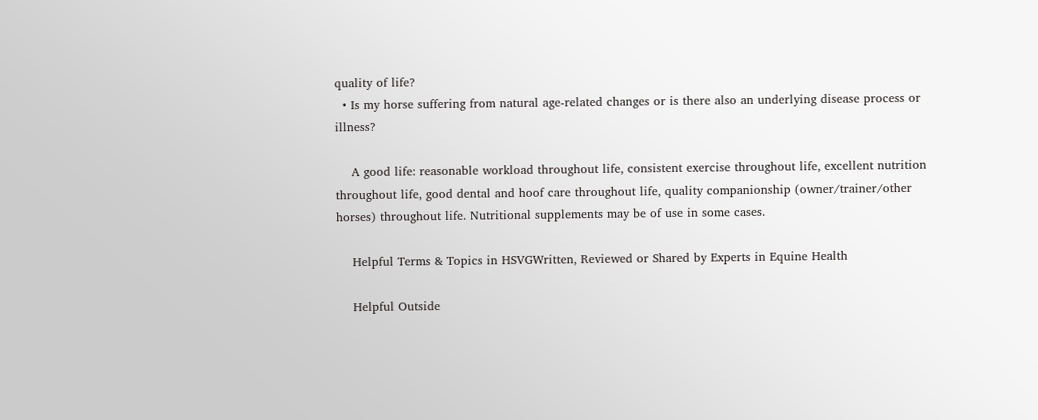quality of life?
  • Is my horse suffering from natural age-related changes or is there also an underlying disease process or illness?

    A good life: reasonable workload throughout life, consistent exercise throughout life, excellent nutrition throughout life, good dental and hoof care throughout life, quality companionship (owner/trainer/other horses) throughout life. Nutritional supplements may be of use in some cases.

    Helpful Terms & Topics in HSVGWritten, Reviewed or Shared by Experts in Equine Health

    Helpful Outside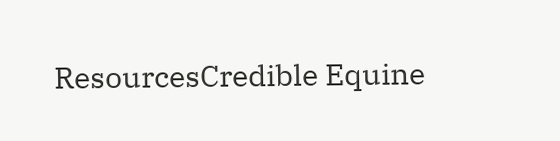ResourcesCredible Equine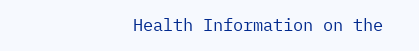Health Information on the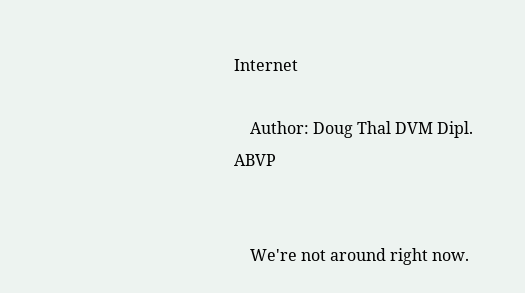Internet

    Author: Doug Thal DVM Dipl. ABVP


    We're not around right now.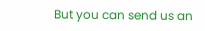But you can send us an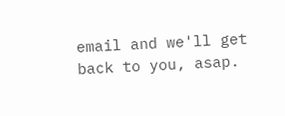email and we'll get back to you, asap.